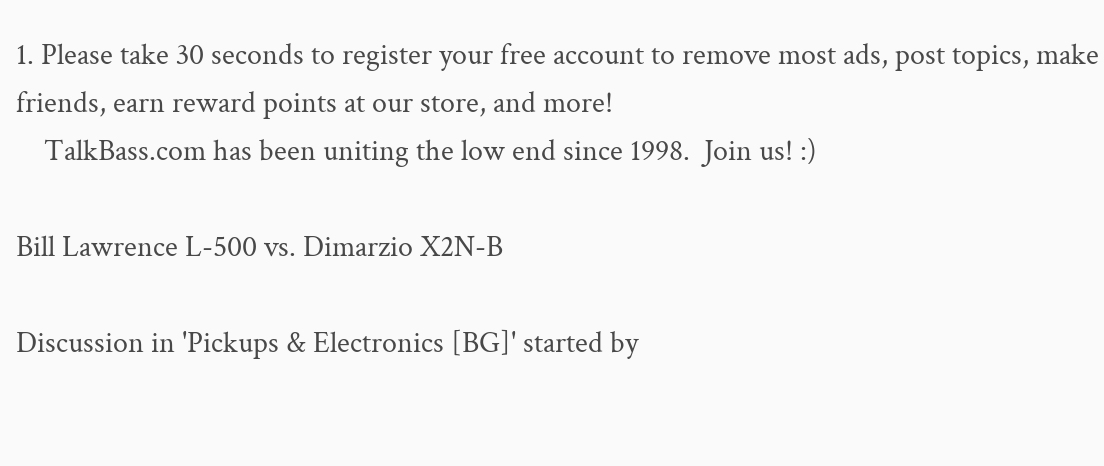1. Please take 30 seconds to register your free account to remove most ads, post topics, make friends, earn reward points at our store, and more!
    TalkBass.com has been uniting the low end since 1998.  Join us! :)

Bill Lawrence L-500 vs. Dimarzio X2N-B

Discussion in 'Pickups & Electronics [BG]' started by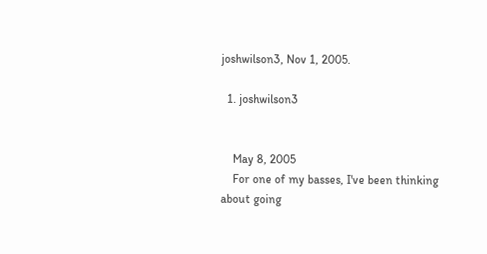joshwilson3, Nov 1, 2005.

  1. joshwilson3


    May 8, 2005
    For one of my basses, I've been thinking about going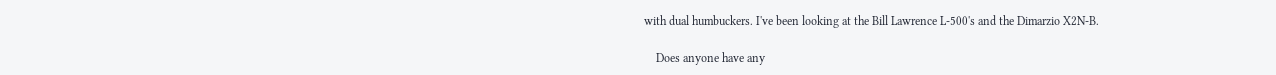with dual humbuckers. I've been looking at the Bill Lawrence L-500's and the Dimarzio X2N-B.

    Does anyone have any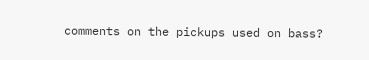comments on the pickups used on bass?